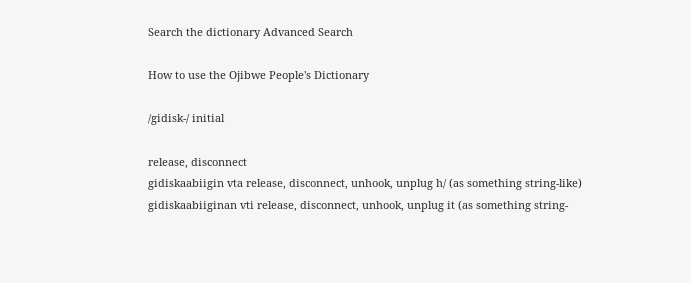Search the dictionary Advanced Search

How to use the Ojibwe People's Dictionary

/gidisk-/ initial

release, disconnect
gidiskaabiigin vta release, disconnect, unhook, unplug h/ (as something string-like)
gidiskaabiiginan vti release, disconnect, unhook, unplug it (as something string-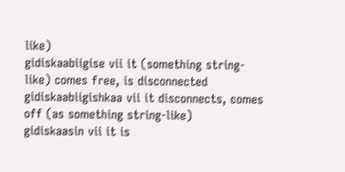like)
gidiskaabiigise vii it (something string-like) comes free, is disconnected
gidiskaabiigishkaa vii it disconnects, comes off (as something string-like)
gidiskaasin vii it is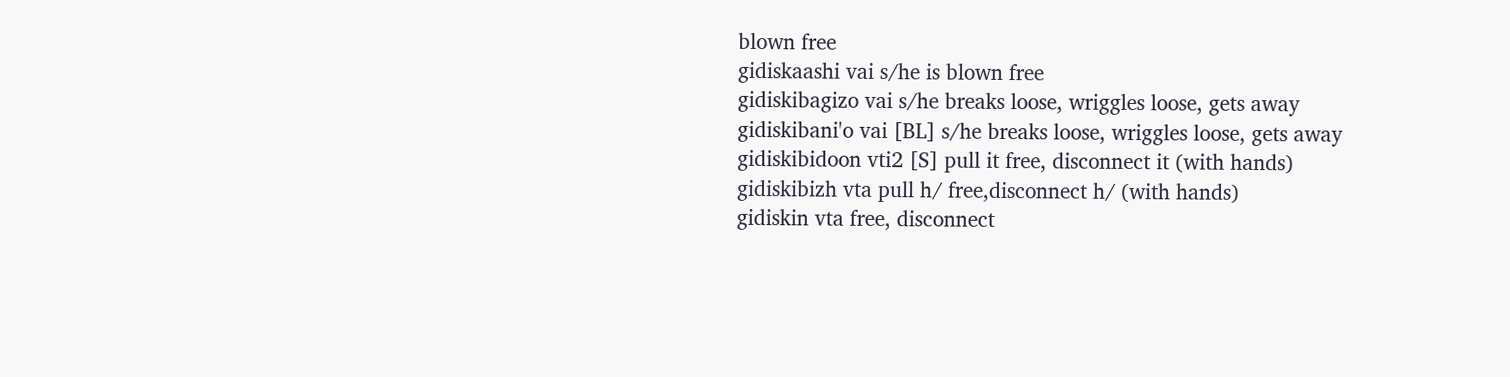blown free
gidiskaashi vai s/he is blown free
gidiskibagizo vai s/he breaks loose, wriggles loose, gets away
gidiskibani'o vai [BL] s/he breaks loose, wriggles loose, gets away
gidiskibidoon vti2 [S] pull it free, disconnect it (with hands)
gidiskibizh vta pull h/ free,disconnect h/ (with hands)
gidiskin vta free, disconnect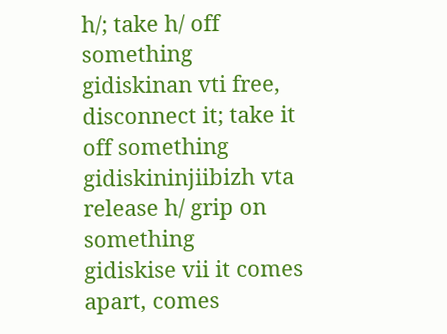h/; take h/ off something
gidiskinan vti free, disconnect it; take it off something
gidiskininjiibizh vta release h/ grip on something
gidiskise vii it comes apart, comes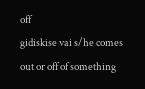off
gidiskise vai s/he comes out or off of something